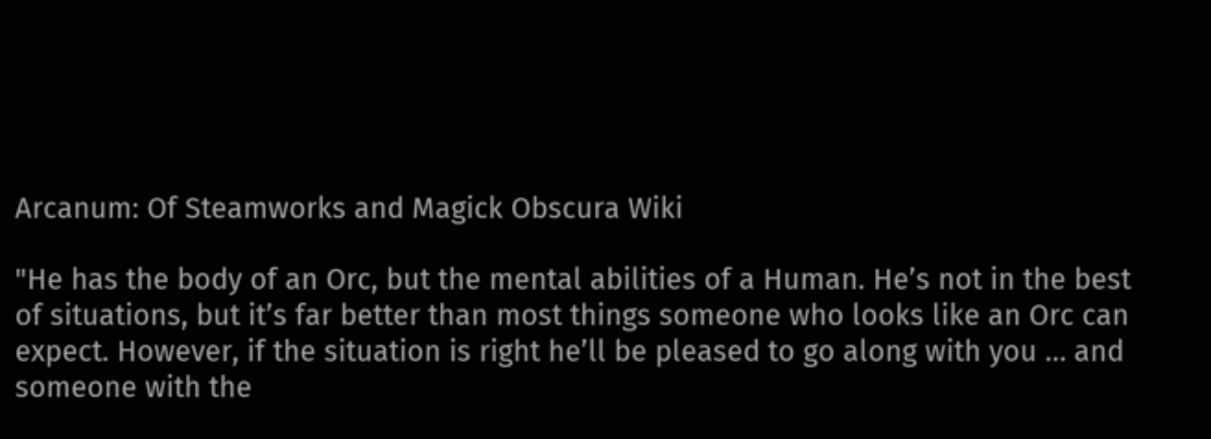Arcanum: Of Steamworks and Magick Obscura Wiki

"He has the body of an Orc, but the mental abilities of a Human. He’s not in the best of situations, but it’s far better than most things someone who looks like an Orc can expect. However, if the situation is right he’ll be pleased to go along with you … and someone with the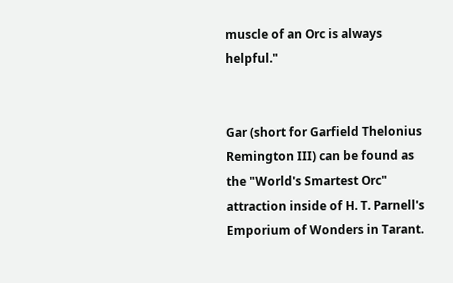muscle of an Orc is always helpful."


Gar (short for Garfield Thelonius Remington III) can be found as the "World's Smartest Orc" attraction inside of H. T. Parnell's Emporium of Wonders in Tarant.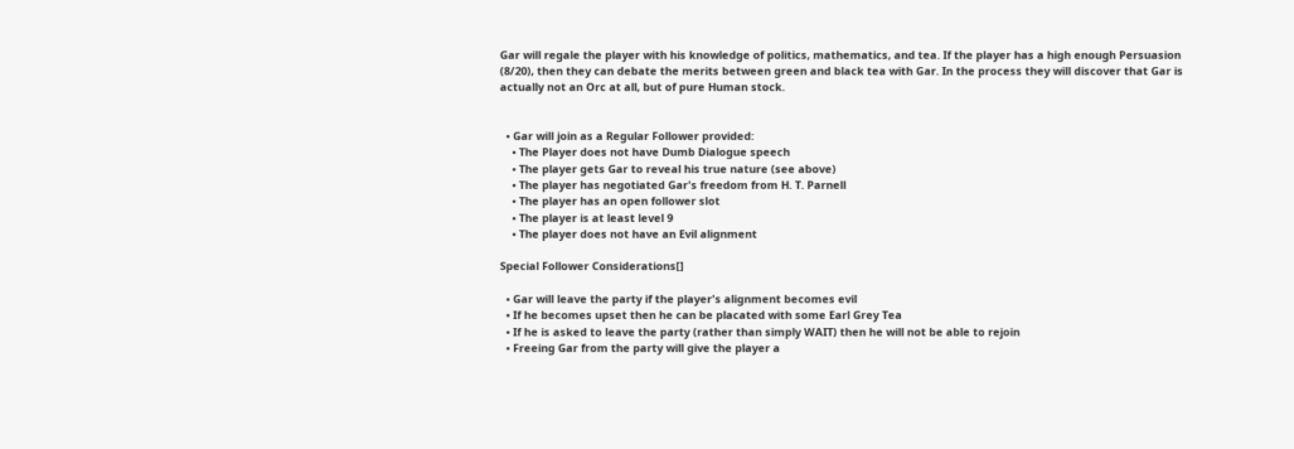Gar will regale the player with his knowledge of politics, mathematics, and tea. If the player has a high enough Persuasion (8/20), then they can debate the merits between green and black tea with Gar. In the process they will discover that Gar is actually not an Orc at all, but of pure Human stock.


  • Gar will join as a Regular Follower provided:
    • The Player does not have Dumb Dialogue speech
    • The player gets Gar to reveal his true nature (see above)
    • The player has negotiated Gar's freedom from H. T. Parnell
    • The player has an open follower slot
    • The player is at least level 9
    • The player does not have an Evil alignment

Special Follower Considerations[]

  • Gar will leave the party if the player's alignment becomes evil
  • If he becomes upset then he can be placated with some Earl Grey Tea
  • If he is asked to leave the party (rather than simply WAIT) then he will not be able to rejoin
  • Freeing Gar from the party will give the player a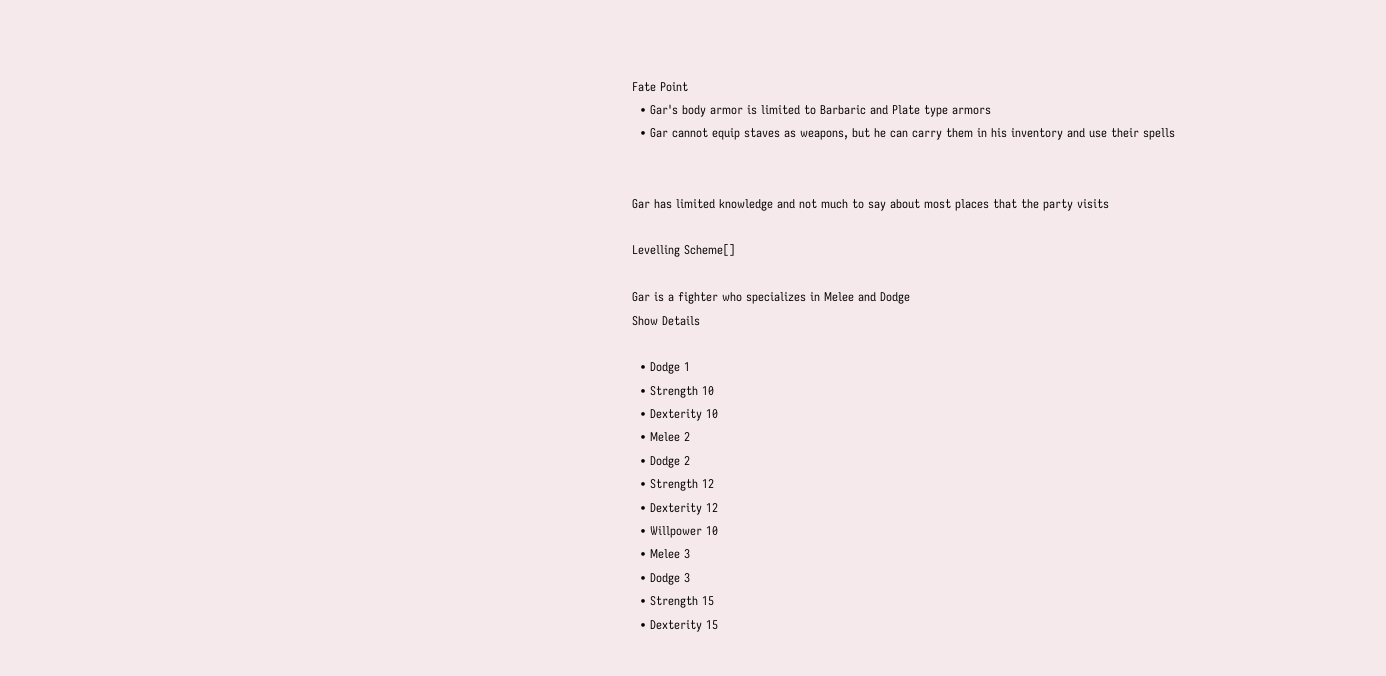Fate Point
  • Gar's body armor is limited to Barbaric and Plate type armors
  • Gar cannot equip staves as weapons, but he can carry them in his inventory and use their spells


Gar has limited knowledge and not much to say about most places that the party visits

Levelling Scheme[]

Gar is a fighter who specializes in Melee and Dodge
Show Details

  • Dodge 1
  • Strength 10
  • Dexterity 10
  • Melee 2
  • Dodge 2
  • Strength 12
  • Dexterity 12
  • Willpower 10
  • Melee 3
  • Dodge 3
  • Strength 15
  • Dexterity 15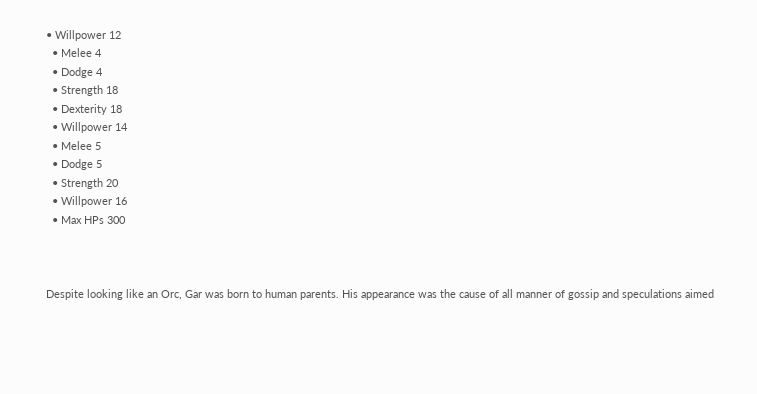• Willpower 12
  • Melee 4
  • Dodge 4
  • Strength 18
  • Dexterity 18
  • Willpower 14
  • Melee 5
  • Dodge 5
  • Strength 20
  • Willpower 16
  • Max HPs 300



Despite looking like an Orc, Gar was born to human parents. His appearance was the cause of all manner of gossip and speculations aimed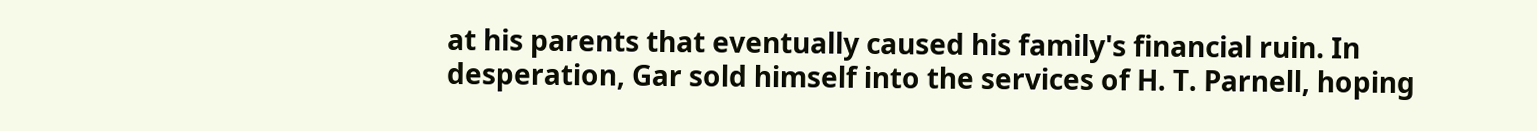at his parents that eventually caused his family's financial ruin. In desperation, Gar sold himself into the services of H. T. Parnell, hoping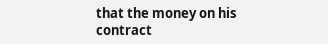that the money on his contract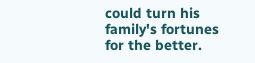could turn his family's fortunes for the better.